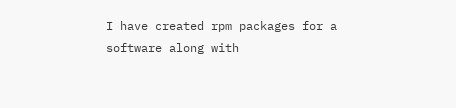I have created rpm packages for a software along with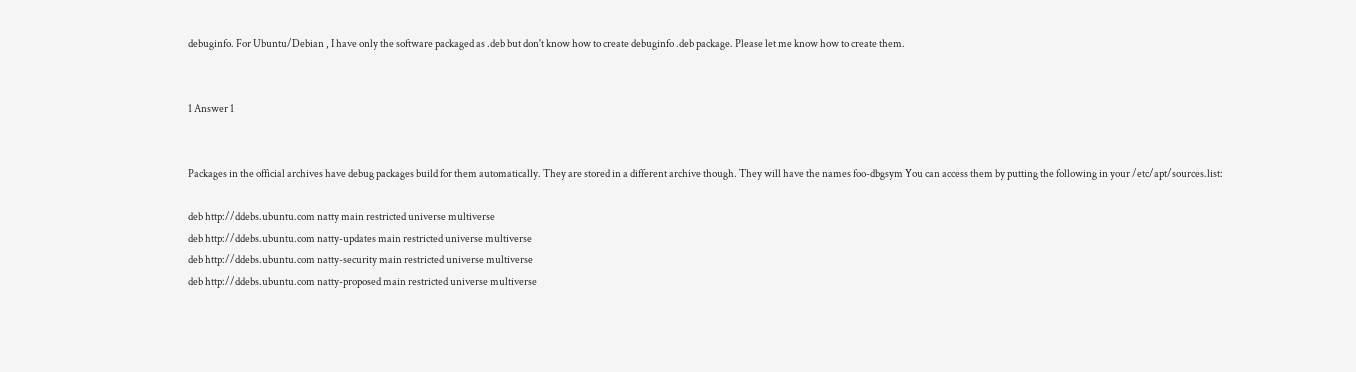debuginfo. For Ubuntu/Debian , I have only the software packaged as .deb but don't know how to create debuginfo .deb package. Please let me know how to create them.


1 Answer 1


Packages in the official archives have debug packages build for them automatically. They are stored in a different archive though. They will have the names foo-dbgsym You can access them by putting the following in your /etc/apt/sources.list:

deb http://ddebs.ubuntu.com natty main restricted universe multiverse
deb http://ddebs.ubuntu.com natty-updates main restricted universe multiverse
deb http://ddebs.ubuntu.com natty-security main restricted universe multiverse
deb http://ddebs.ubuntu.com natty-proposed main restricted universe multiverse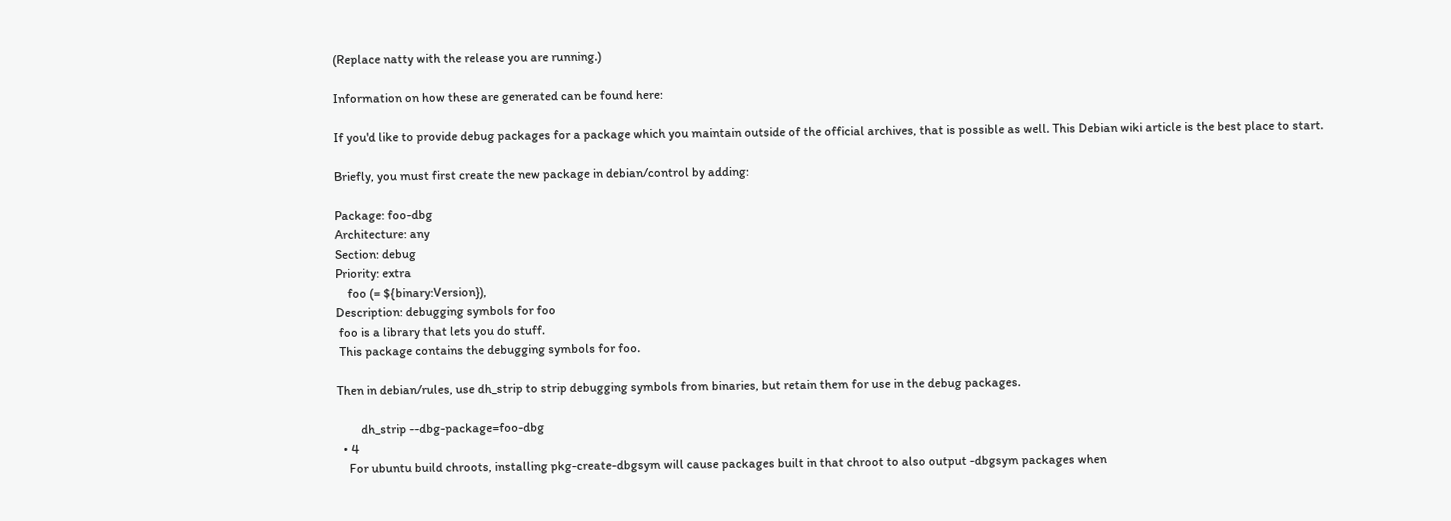(Replace natty with the release you are running.)

Information on how these are generated can be found here:

If you'd like to provide debug packages for a package which you maintain outside of the official archives, that is possible as well. This Debian wiki article is the best place to start.

Briefly, you must first create the new package in debian/control by adding:

Package: foo-dbg
Architecture: any
Section: debug
Priority: extra
    foo (= ${binary:Version}),
Description: debugging symbols for foo
 foo is a library that lets you do stuff.
 This package contains the debugging symbols for foo.

Then in debian/rules, use dh_strip to strip debugging symbols from binaries, but retain them for use in the debug packages.

        dh_strip --dbg-package=foo-dbg
  • 4
    For ubuntu build chroots, installing pkg-create-dbgsym will cause packages built in that chroot to also output -dbgsym packages when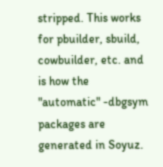stripped. This works for pbuilder, sbuild, cowbuilder, etc. and is how the "automatic" -dbgsym packages are generated in Soyuz.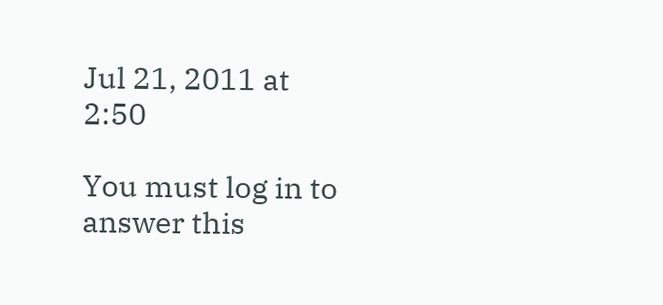Jul 21, 2011 at 2:50

You must log in to answer this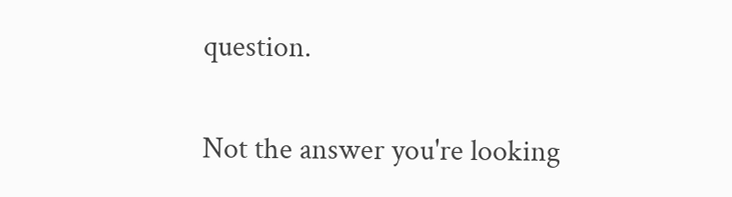question.

Not the answer you're looking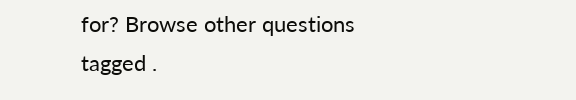for? Browse other questions tagged .